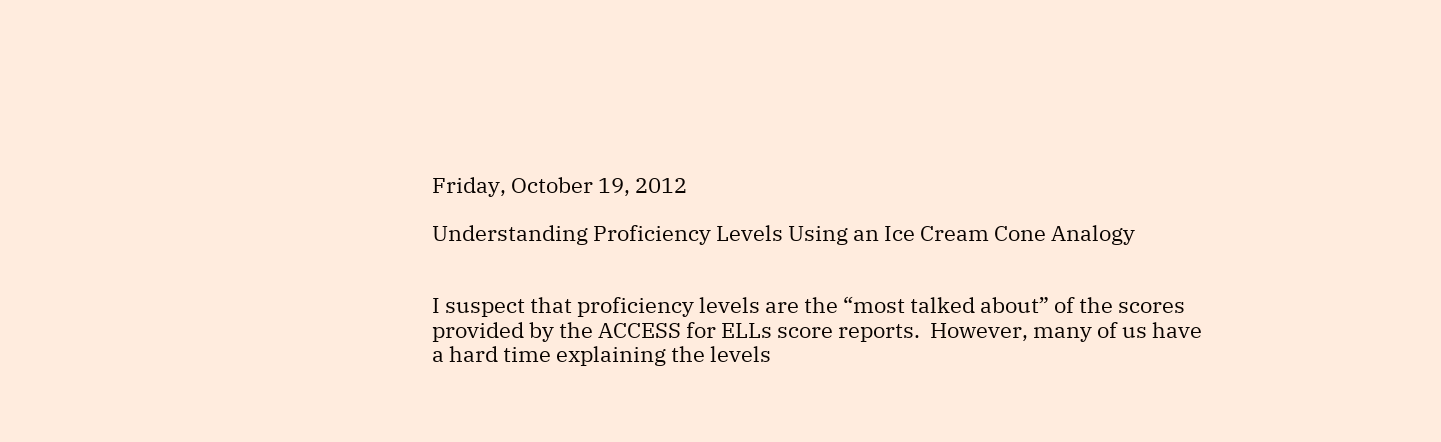Friday, October 19, 2012

Understanding Proficiency Levels Using an Ice Cream Cone Analogy


I suspect that proficiency levels are the “most talked about” of the scores provided by the ACCESS for ELLs score reports.  However, many of us have a hard time explaining the levels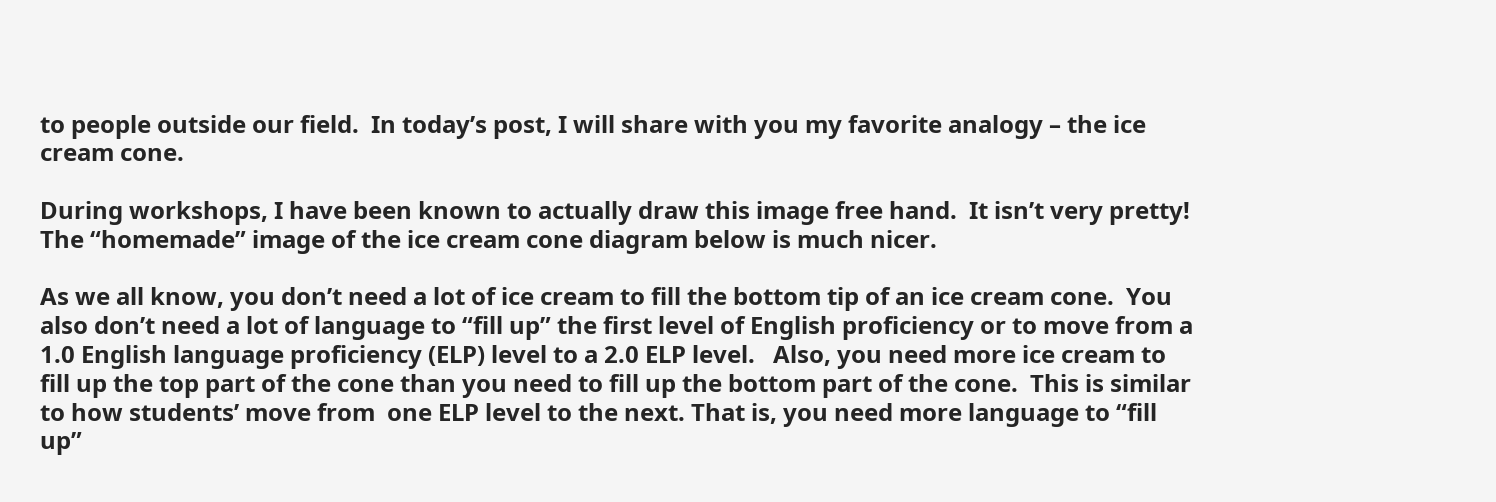to people outside our field.  In today’s post, I will share with you my favorite analogy – the ice cream cone.

During workshops, I have been known to actually draw this image free hand.  It isn’t very pretty! The “homemade” image of the ice cream cone diagram below is much nicer.

As we all know, you don’t need a lot of ice cream to fill the bottom tip of an ice cream cone.  You also don’t need a lot of language to “fill up” the first level of English proficiency or to move from a 1.0 English language proficiency (ELP) level to a 2.0 ELP level.   Also, you need more ice cream to fill up the top part of the cone than you need to fill up the bottom part of the cone.  This is similar to how students’ move from  one ELP level to the next. That is, you need more language to “fill up”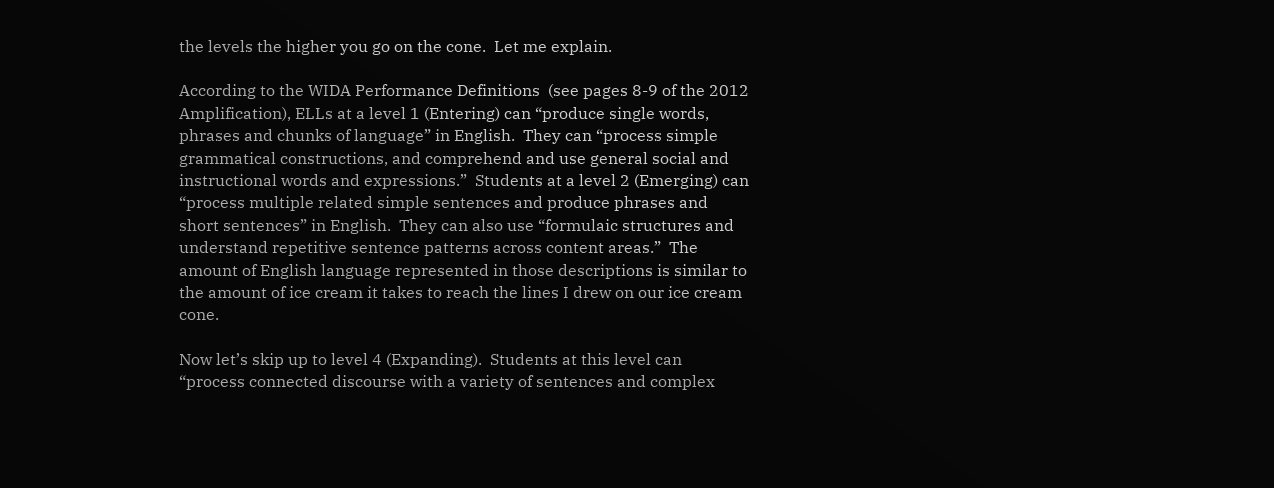the levels the higher you go on the cone.  Let me explain.

According to the WIDA Performance Definitions  (see pages 8-9 of the 2012 Amplification), ELLs at a level 1 (Entering) can “produce single words, phrases and chunks of language” in English.  They can “process simple grammatical constructions, and comprehend and use general social and instructional words and expressions.”  Students at a level 2 (Emerging) can “process multiple related simple sentences and produce phrases and short sentences” in English.  They can also use “formulaic structures and understand repetitive sentence patterns across content areas.”  The amount of English language represented in those descriptions is similar to the amount of ice cream it takes to reach the lines I drew on our ice cream cone.

Now let’s skip up to level 4 (Expanding).  Students at this level can “process connected discourse with a variety of sentences and complex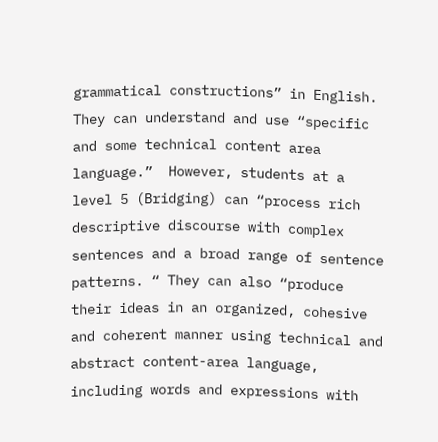grammatical constructions” in English.  They can understand and use “specific and some technical content area language.”  However, students at a level 5 (Bridging) can “process rich descriptive discourse with complex sentences and a broad range of sentence patterns. “ They can also “produce their ideas in an organized, cohesive and coherent manner using technical and abstract content-area language, including words and expressions with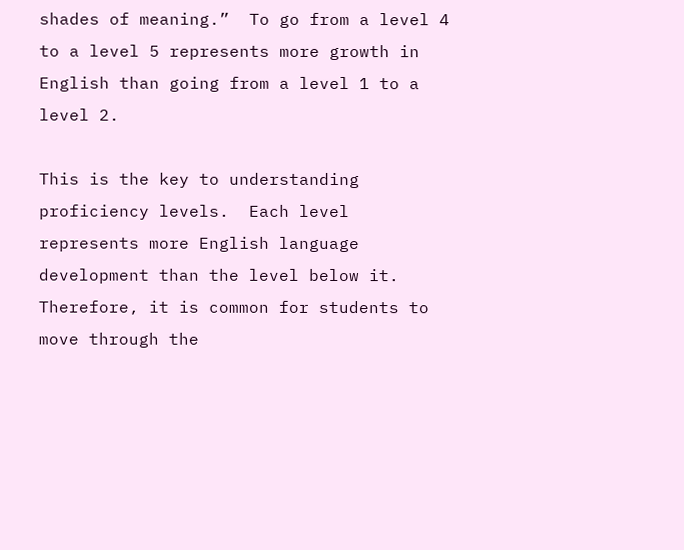shades of meaning.”  To go from a level 4 to a level 5 represents more growth in English than going from a level 1 to a level 2.

This is the key to understanding proficiency levels.  Each level represents more English language development than the level below it.  Therefore, it is common for students to move through the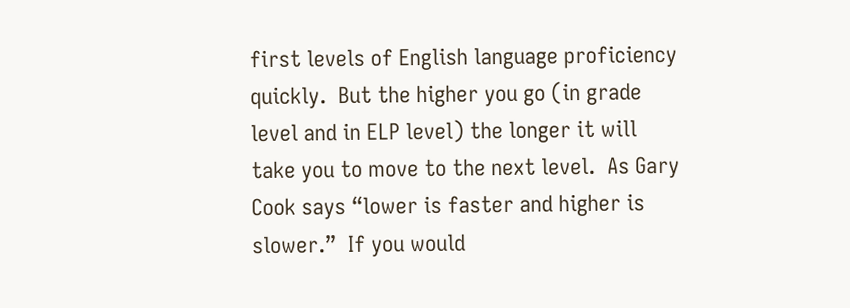first levels of English language proficiency quickly.  But the higher you go (in grade level and in ELP level) the longer it will take you to move to the next level.  As Gary Cook says “lower is faster and higher is slower.”  If you would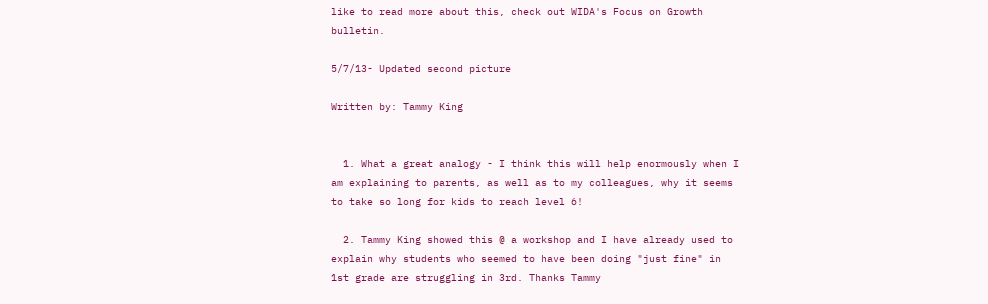like to read more about this, check out WIDA's Focus on Growth bulletin.

5/7/13- Updated second picture

Written by: Tammy King


  1. What a great analogy - I think this will help enormously when I am explaining to parents, as well as to my colleagues, why it seems to take so long for kids to reach level 6!

  2. Tammy King showed this @ a workshop and I have already used to explain why students who seemed to have been doing "just fine" in 1st grade are struggling in 3rd. Thanks Tammy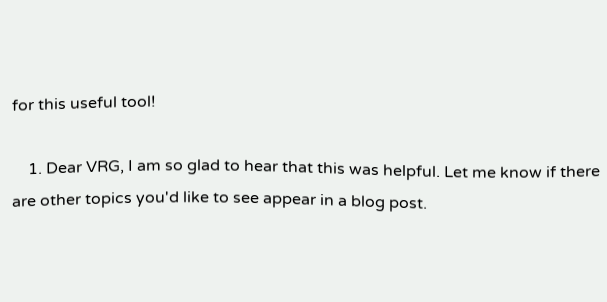for this useful tool!

    1. Dear VRG, I am so glad to hear that this was helpful. Let me know if there are other topics you'd like to see appear in a blog post.